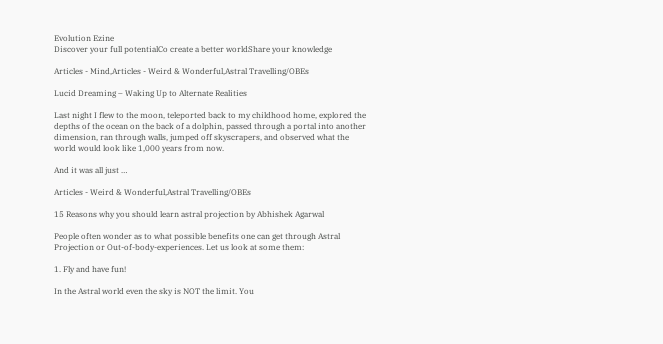Evolution Ezine
Discover your full potentialCo create a better worldShare your knowledge

Articles - Mind,Articles - Weird & Wonderful,Astral Travelling/OBEs

Lucid Dreaming – Waking Up to Alternate Realities

Last night I flew to the moon, teleported back to my childhood home, explored the depths of the ocean on the back of a dolphin, passed through a portal into another dimension, ran through walls, jumped off skyscrapers, and observed what the world would look like 1,000 years from now.

And it was all just …

Articles - Weird & Wonderful,Astral Travelling/OBEs

15 Reasons why you should learn astral projection by Abhishek Agarwal

People often wonder as to what possible benefits one can get through Astral Projection or Out-of-body-experiences. Let us look at some them:

1. Fly and have fun!

In the Astral world even the sky is NOT the limit. You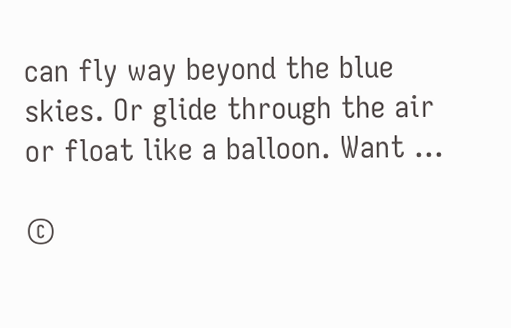can fly way beyond the blue skies. Or glide through the air or float like a balloon. Want …

©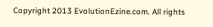Copyright 2013 EvolutionEzine.com. All rights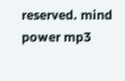reserved. mind power mp3